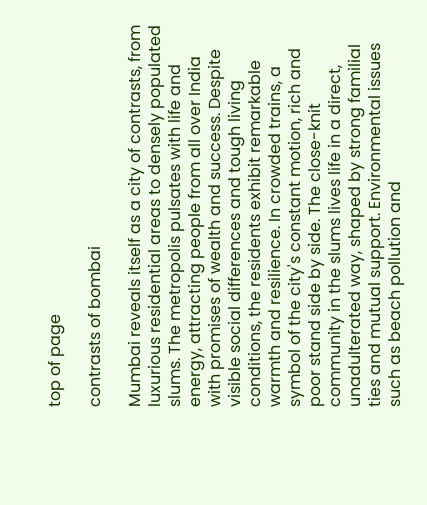top of page

contrasts of bombai

Mumbai reveals itself as a city of contrasts, from luxurious residential areas to densely populated slums. The metropolis pulsates with life and energy, attracting people from all over India with promises of wealth and success. Despite visible social differences and tough living conditions, the residents exhibit remarkable warmth and resilience. In crowded trains, a symbol of the city's constant motion, rich and poor stand side by side. The close-knit community in the slums lives life in a direct, unadulterated way, shaped by strong familial ties and mutual support. Environmental issues such as beach pollution and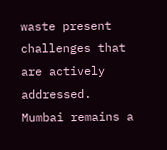waste present challenges that are actively addressed. Mumbai remains a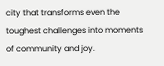city that transforms even the toughest challenges into moments of community and joy.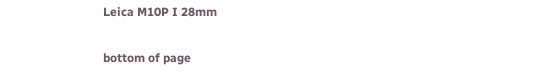Leica M10P I 28mm

bottom of page